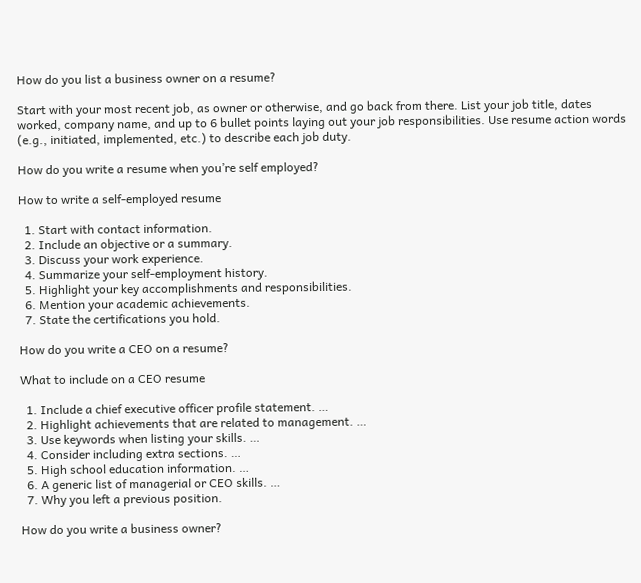How do you list a business owner on a resume?

Start with your most recent job, as owner or otherwise, and go back from there. List your job title, dates worked, company name, and up to 6 bullet points laying out your job responsibilities. Use resume action words (e.g., initiated, implemented, etc.) to describe each job duty.

How do you write a resume when you’re self employed?

How to write a self-employed resume

  1. Start with contact information.
  2. Include an objective or a summary.
  3. Discuss your work experience.
  4. Summarize your self-employment history.
  5. Highlight your key accomplishments and responsibilities.
  6. Mention your academic achievements.
  7. State the certifications you hold.

How do you write a CEO on a resume?

What to include on a CEO resume

  1. Include a chief executive officer profile statement. …
  2. Highlight achievements that are related to management. …
  3. Use keywords when listing your skills. …
  4. Consider including extra sections. …
  5. High school education information. …
  6. A generic list of managerial or CEO skills. …
  7. Why you left a previous position.

How do you write a business owner?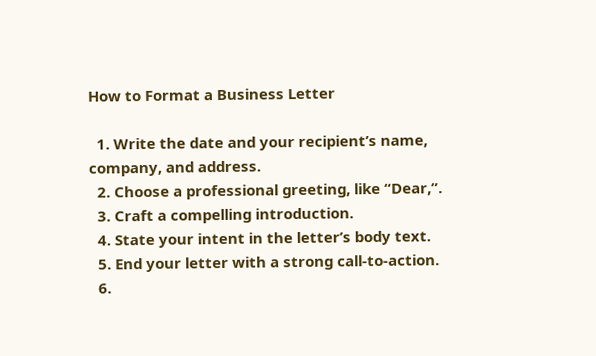How to Format a Business Letter

  1. Write the date and your recipient’s name, company, and address.
  2. Choose a professional greeting, like “Dear,”.
  3. Craft a compelling introduction.
  4. State your intent in the letter’s body text.
  5. End your letter with a strong call-to-action.
  6.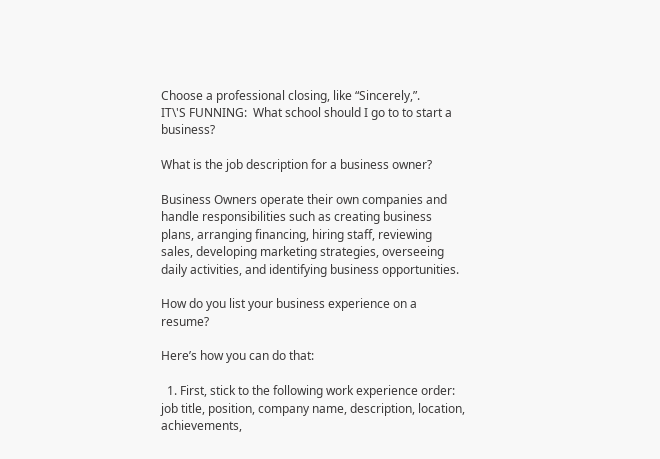Choose a professional closing, like “Sincerely,”.
IT\'S FUNNING:  What school should I go to to start a business?

What is the job description for a business owner?

Business Owners operate their own companies and handle responsibilities such as creating business plans, arranging financing, hiring staff, reviewing sales, developing marketing strategies, overseeing daily activities, and identifying business opportunities.

How do you list your business experience on a resume?

Here’s how you can do that:

  1. First, stick to the following work experience order: job title, position, company name, description, location, achievements,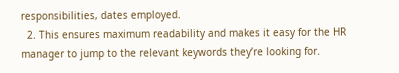responsibilities, dates employed.
  2. This ensures maximum readability and makes it easy for the HR manager to jump to the relevant keywords they’re looking for.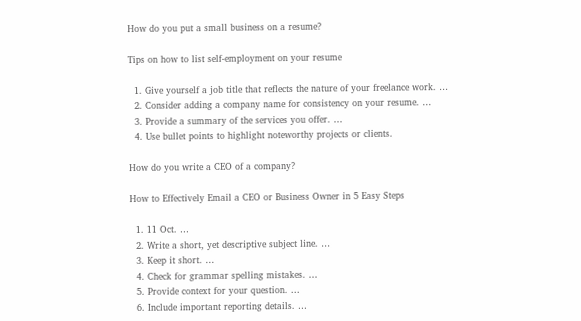How do you put a small business on a resume?

Tips on how to list self-employment on your resume

  1. Give yourself a job title that reflects the nature of your freelance work. …
  2. Consider adding a company name for consistency on your resume. …
  3. Provide a summary of the services you offer. …
  4. Use bullet points to highlight noteworthy projects or clients.

How do you write a CEO of a company?

How to Effectively Email a CEO or Business Owner in 5 Easy Steps

  1. 11 Oct. …
  2. Write a short, yet descriptive subject line. …
  3. Keep it short. …
  4. Check for grammar spelling mistakes. …
  5. Provide context for your question. …
  6. Include important reporting details. …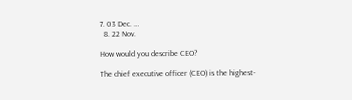7. 03 Dec. …
  8. 22 Nov.

How would you describe CEO?

The chief executive officer (CEO) is the highest-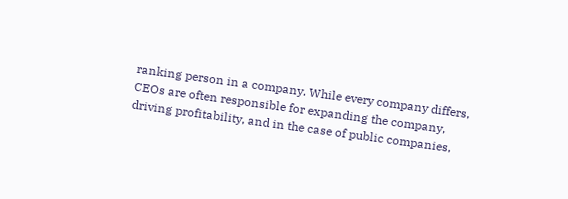ranking person in a company. While every company differs, CEOs are often responsible for expanding the company, driving profitability, and in the case of public companies,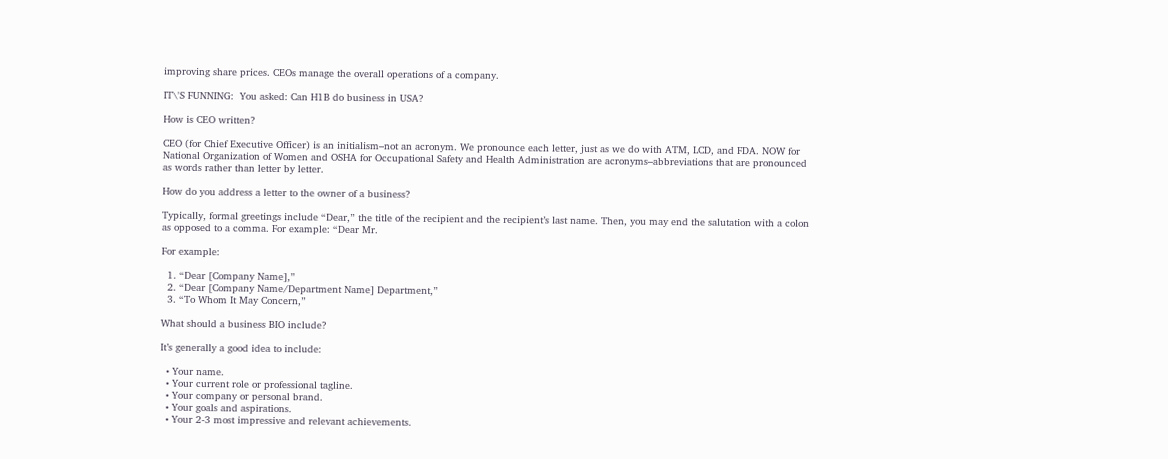improving share prices. CEOs manage the overall operations of a company.

IT\'S FUNNING:  You asked: Can H1B do business in USA?

How is CEO written?

CEO (for Chief Executive Officer) is an initialism–not an acronym. We pronounce each letter, just as we do with ATM, LCD, and FDA. NOW for National Organization of Women and OSHA for Occupational Safety and Health Administration are acronyms–abbreviations that are pronounced as words rather than letter by letter.

How do you address a letter to the owner of a business?

Typically, formal greetings include “Dear,” the title of the recipient and the recipient’s last name. Then, you may end the salutation with a colon as opposed to a comma. For example: “Dear Mr.

For example:

  1. “Dear [Company Name],”
  2. “Dear [Company Name/Department Name] Department,”
  3. “To Whom It May Concern,”

What should a business BIO include?

It’s generally a good idea to include:

  • Your name.
  • Your current role or professional tagline.
  • Your company or personal brand.
  • Your goals and aspirations.
  • Your 2-3 most impressive and relevant achievements.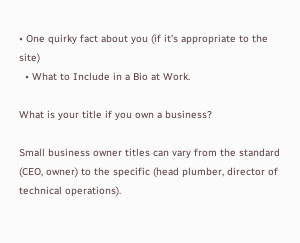• One quirky fact about you (if it’s appropriate to the site)
  • What to Include in a Bio at Work.

What is your title if you own a business?

Small business owner titles can vary from the standard (CEO, owner) to the specific (head plumber, director of technical operations).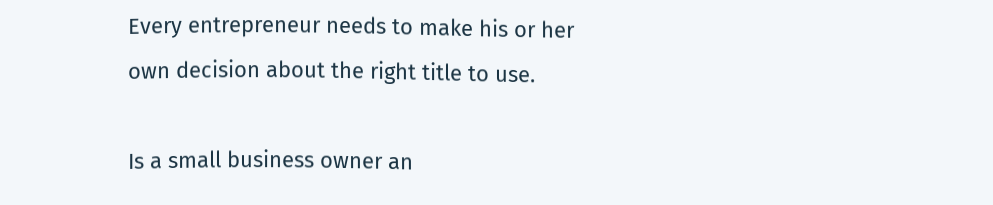Every entrepreneur needs to make his or her own decision about the right title to use.

Is a small business owner an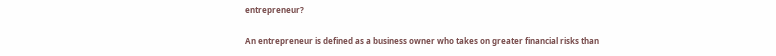entrepreneur?

An entrepreneur is defined as a business owner who takes on greater financial risks than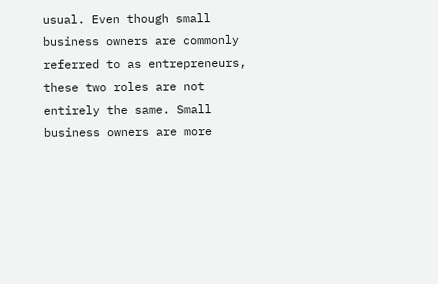usual. Even though small business owners are commonly referred to as entrepreneurs, these two roles are not entirely the same. Small business owners are more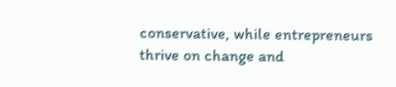conservative, while entrepreneurs thrive on change and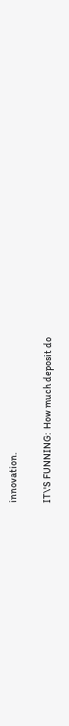innovation.

IT\'S FUNNING:  How much deposit do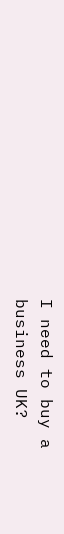I need to buy a business UK?